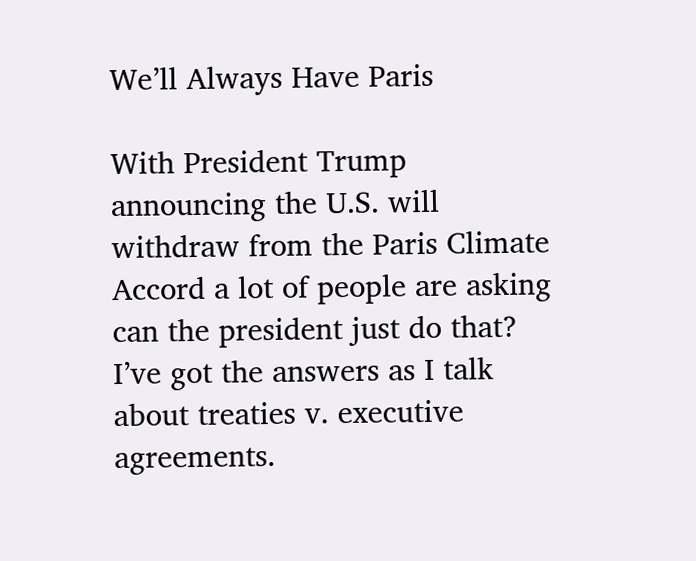We’ll Always Have Paris

With President Trump announcing the U.S. will withdraw from the Paris Climate Accord a lot of people are asking can the president just do that? I’ve got the answers as I talk about treaties v. executive agreements.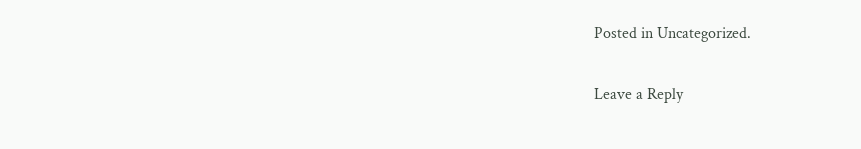Posted in Uncategorized.

Leave a Reply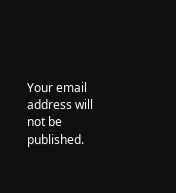Your email address will not be published.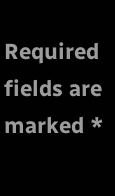Required fields are marked *